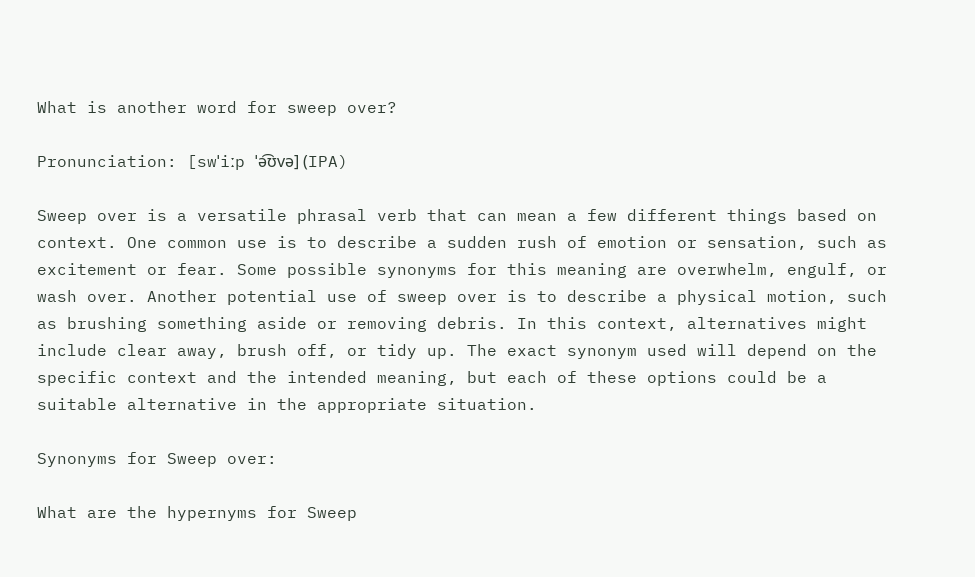What is another word for sweep over?

Pronunciation: [swˈiːp ˈə͡ʊvə] (IPA)

Sweep over is a versatile phrasal verb that can mean a few different things based on context. One common use is to describe a sudden rush of emotion or sensation, such as excitement or fear. Some possible synonyms for this meaning are overwhelm, engulf, or wash over. Another potential use of sweep over is to describe a physical motion, such as brushing something aside or removing debris. In this context, alternatives might include clear away, brush off, or tidy up. The exact synonym used will depend on the specific context and the intended meaning, but each of these options could be a suitable alternative in the appropriate situation.

Synonyms for Sweep over:

What are the hypernyms for Sweep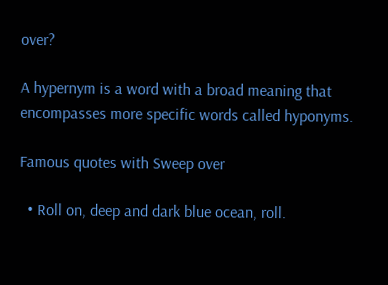over?

A hypernym is a word with a broad meaning that encompasses more specific words called hyponyms.

Famous quotes with Sweep over

  • Roll on, deep and dark blue ocean, roll.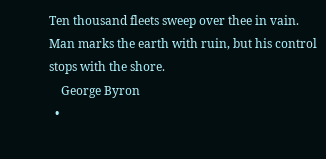Ten thousand fleets sweep over thee in vain. Man marks the earth with ruin, but his control stops with the shore.
    George Byron
  •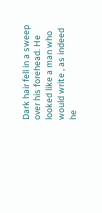Dark hair fell in a sweep over his forehead. He looked like a man who would write , as indeed he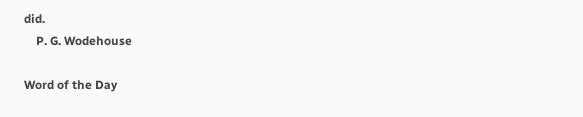did.
    P. G. Wodehouse

Word of the Day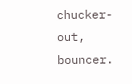chucker-out, bouncer.